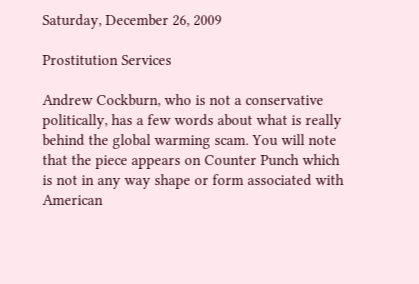Saturday, December 26, 2009

Prostitution Services

Andrew Cockburn, who is not a conservative politically, has a few words about what is really behind the global warming scam. You will note that the piece appears on Counter Punch which is not in any way shape or form associated with American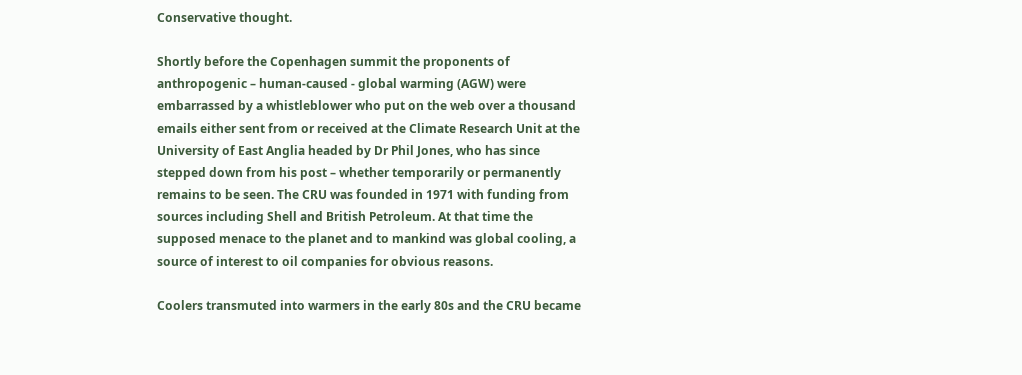Conservative thought.

Shortly before the Copenhagen summit the proponents of anthropogenic – human-caused - global warming (AGW) were embarrassed by a whistleblower who put on the web over a thousand emails either sent from or received at the Climate Research Unit at the University of East Anglia headed by Dr Phil Jones, who has since stepped down from his post – whether temporarily or permanently remains to be seen. The CRU was founded in 1971 with funding from sources including Shell and British Petroleum. At that time the supposed menace to the planet and to mankind was global cooling, a source of interest to oil companies for obvious reasons.

Coolers transmuted into warmers in the early 80s and the CRU became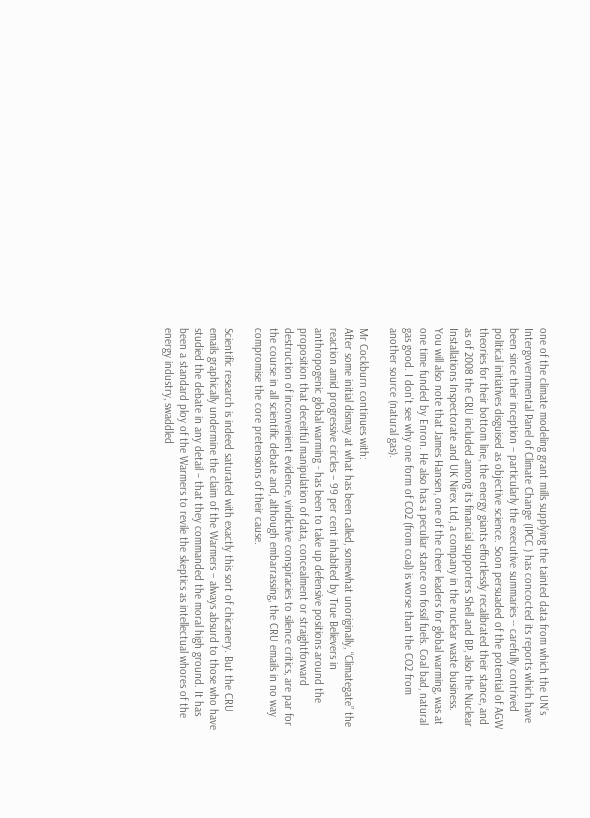one of the climate modeling grant mills supplying the tainted data from which the UN’s Intergovernmental Panel of Climate Change (IPCC ) has concocted its reports which have been since their inception – particularly the executive summaries -- carefully contrived political initiatives disguised as objective science. Soon persuaded of the potential of AGW theories for their bottom line, the energy giants effortlessly recalibrated their stance, and as of 2008 the CRU included among its financial supporters Shell and BP, also the Nuclear Installations Inspectorate and UK Nirex Ltd, a company in the nuclear waste business.
You will also note that James Hansen, one of the cheer leaders for global warming, was at one time funded by Enron. He also has a peculiar stance on fossil fuels. Coal bad, natural gas good. I don't see why one form of CO2 (from coal) is worse than the CO2 from another source (natural gas).

Mr Cockburn continues with:
After some initial dismay at what has been called, somewhat unoriginally, “Climategate” the reaction amid progressive circles – 99 per cent inhabited by True Believers in anthropogenic global warming - has been to take up defensive positions around the proposition that deceitful manipulation of data, concealment or straightforward destruction of inconvenient evidence, vindictive conspiracies to silence critics, are par for the course in all scientific debate and, although embarrassing, the CRU emails in no way compromise the core pretensions of their cause.

Scientific research is indeed saturated with exactly this sort of chicanery. But the CRU emails graphically undermine the claim of the Warmers – always absurd to those who have studied the debate in any detail – that they commanded the moral high ground. It has been a standard ploy of the Warmers to revile the skeptics as intellectual whores of the energy industry, swaddled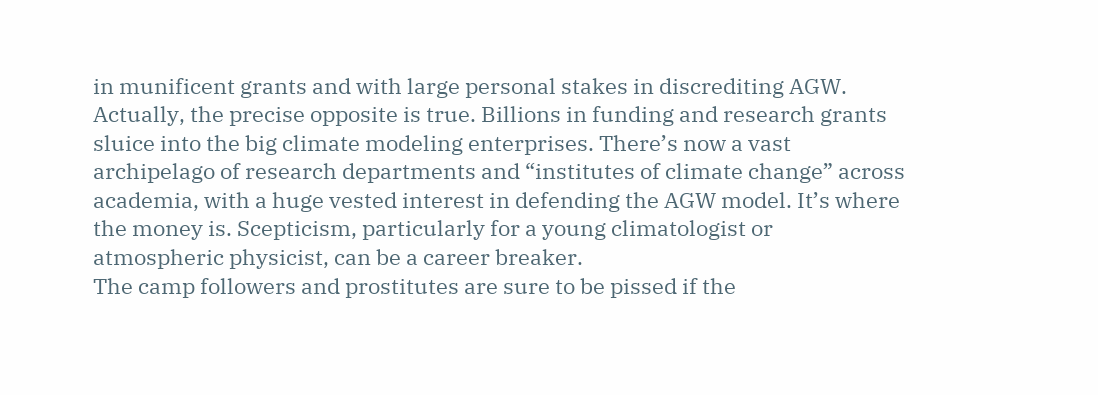in munificent grants and with large personal stakes in discrediting AGW. Actually, the precise opposite is true. Billions in funding and research grants sluice into the big climate modeling enterprises. There’s now a vast archipelago of research departments and “institutes of climate change” across academia, with a huge vested interest in defending the AGW model. It’s where the money is. Scepticism, particularly for a young climatologist or atmospheric physicist, can be a career breaker.
The camp followers and prostitutes are sure to be pissed if the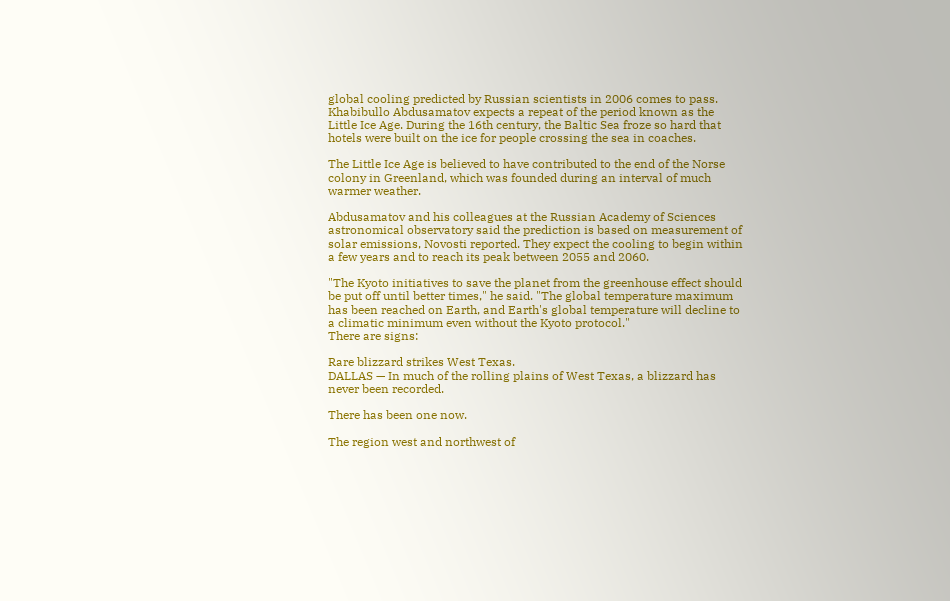global cooling predicted by Russian scientists in 2006 comes to pass.
Khabibullo Abdusamatov expects a repeat of the period known as the Little Ice Age. During the 16th century, the Baltic Sea froze so hard that hotels were built on the ice for people crossing the sea in coaches.

The Little Ice Age is believed to have contributed to the end of the Norse colony in Greenland, which was founded during an interval of much warmer weather.

Abdusamatov and his colleagues at the Russian Academy of Sciences astronomical observatory said the prediction is based on measurement of solar emissions, Novosti reported. They expect the cooling to begin within a few years and to reach its peak between 2055 and 2060.

"The Kyoto initiatives to save the planet from the greenhouse effect should be put off until better times," he said. "The global temperature maximum has been reached on Earth, and Earth's global temperature will decline to a climatic minimum even without the Kyoto protocol."
There are signs:

Rare blizzard strikes West Texas.
DALLAS — In much of the rolling plains of West Texas, a blizzard has never been recorded.

There has been one now.

The region west and northwest of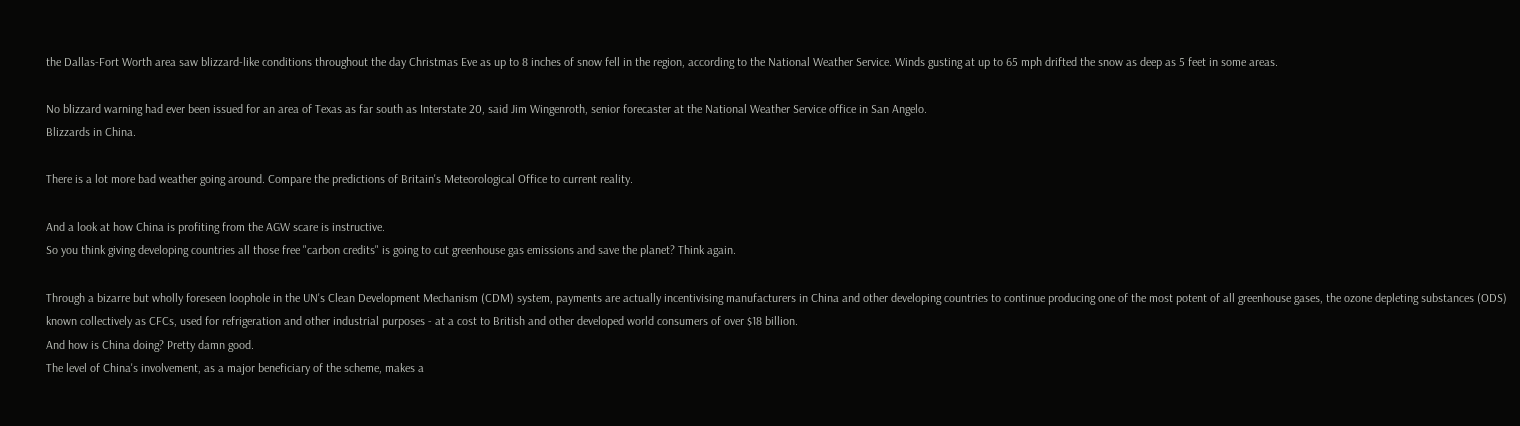the Dallas-Fort Worth area saw blizzard-like conditions throughout the day Christmas Eve as up to 8 inches of snow fell in the region, according to the National Weather Service. Winds gusting at up to 65 mph drifted the snow as deep as 5 feet in some areas.

No blizzard warning had ever been issued for an area of Texas as far south as Interstate 20, said Jim Wingenroth, senior forecaster at the National Weather Service office in San Angelo.
Blizzards in China.

There is a lot more bad weather going around. Compare the predictions of Britain's Meteorological Office to current reality.

And a look at how China is profiting from the AGW scare is instructive.
So you think giving developing countries all those free "carbon credits" is going to cut greenhouse gas emissions and save the planet? Think again.

Through a bizarre but wholly foreseen loophole in the UN's Clean Development Mechanism (CDM) system, payments are actually incentivising manufacturers in China and other developing countries to continue producing one of the most potent of all greenhouse gases, the ozone depleting substances (ODS) known collectively as CFCs, used for refrigeration and other industrial purposes - at a cost to British and other developed world consumers of over $18 billion.
And how is China doing? Pretty damn good.
The level of China's involvement, as a major beneficiary of the scheme, makes a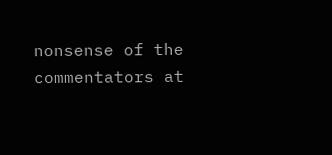nonsense of the commentators at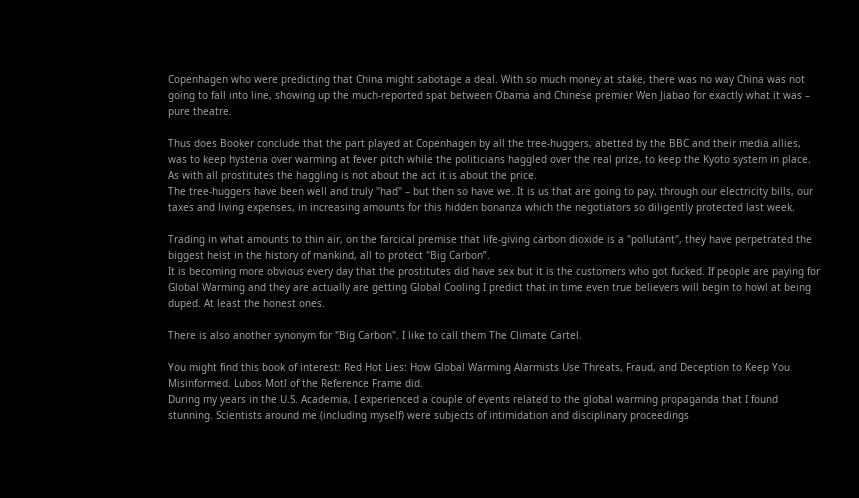Copenhagen who were predicting that China might sabotage a deal. With so much money at stake, there was no way China was not going to fall into line, showing up the much-reported spat between Obama and Chinese premier Wen Jiabao for exactly what it was – pure theatre.

Thus does Booker conclude that the part played at Copenhagen by all the tree-huggers, abetted by the BBC and their media allies, was to keep hysteria over warming at fever pitch while the politicians haggled over the real prize, to keep the Kyoto system in place.
As with all prostitutes the haggling is not about the act it is about the price.
The tree-huggers have been well and truly "had" – but then so have we. It is us that are going to pay, through our electricity bills, our taxes and living expenses, in increasing amounts for this hidden bonanza which the negotiators so diligently protected last week.

Trading in what amounts to thin air, on the farcical premise that life-giving carbon dioxide is a "pollutant", they have perpetrated the biggest heist in the history of mankind, all to protect "Big Carbon”.
It is becoming more obvious every day that the prostitutes did have sex but it is the customers who got fucked. If people are paying for Global Warming and they are actually are getting Global Cooling I predict that in time even true believers will begin to howl at being duped. At least the honest ones.

There is also another synonym for "Big Carbon". I like to call them The Climate Cartel.

You might find this book of interest: Red Hot Lies: How Global Warming Alarmists Use Threats, Fraud, and Deception to Keep You Misinformed. Lubos Motl of the Reference Frame did.
During my years in the U.S. Academia, I experienced a couple of events related to the global warming propaganda that I found stunning. Scientists around me (including myself) were subjects of intimidation and disciplinary proceedings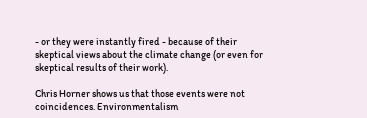- or they were instantly fired - because of their skeptical views about the climate change (or even for skeptical results of their work).

Chris Horner shows us that those events were not coincidences. Environmentalism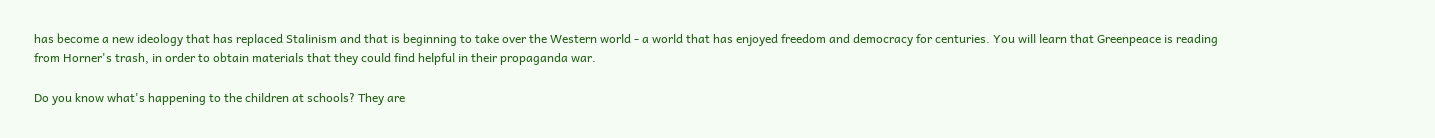has become a new ideology that has replaced Stalinism and that is beginning to take over the Western world - a world that has enjoyed freedom and democracy for centuries. You will learn that Greenpeace is reading from Horner's trash, in order to obtain materials that they could find helpful in their propaganda war.

Do you know what's happening to the children at schools? They are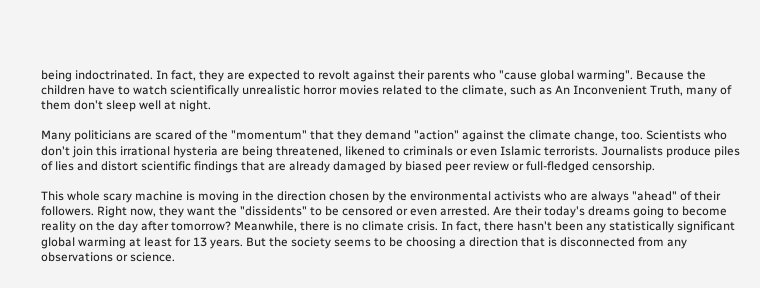being indoctrinated. In fact, they are expected to revolt against their parents who "cause global warming". Because the children have to watch scientifically unrealistic horror movies related to the climate, such as An Inconvenient Truth, many of them don't sleep well at night.

Many politicians are scared of the "momentum" that they demand "action" against the climate change, too. Scientists who don't join this irrational hysteria are being threatened, likened to criminals or even Islamic terrorists. Journalists produce piles of lies and distort scientific findings that are already damaged by biased peer review or full-fledged censorship.

This whole scary machine is moving in the direction chosen by the environmental activists who are always "ahead" of their followers. Right now, they want the "dissidents" to be censored or even arrested. Are their today's dreams going to become reality on the day after tomorrow? Meanwhile, there is no climate crisis. In fact, there hasn't been any statistically significant global warming at least for 13 years. But the society seems to be choosing a direction that is disconnected from any observations or science.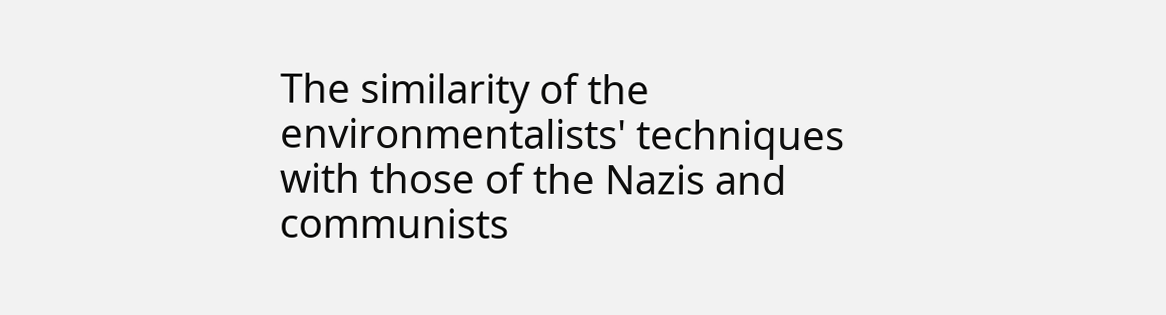The similarity of the environmentalists' techniques with those of the Nazis and communists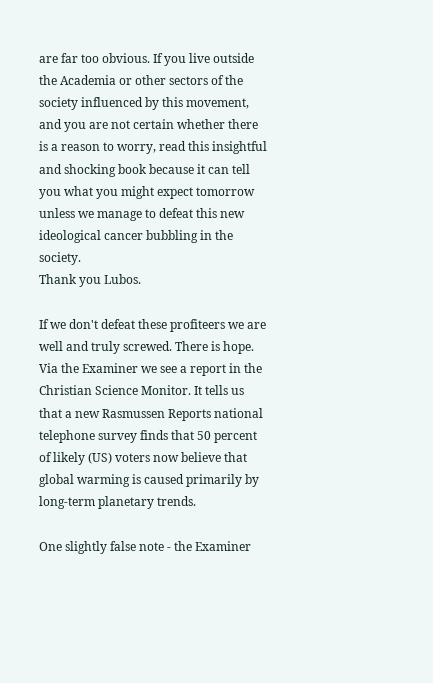are far too obvious. If you live outside the Academia or other sectors of the society influenced by this movement, and you are not certain whether there is a reason to worry, read this insightful and shocking book because it can tell you what you might expect tomorrow unless we manage to defeat this new ideological cancer bubbling in the society.
Thank you Lubos.

If we don't defeat these profiteers we are well and truly screwed. There is hope.
Via the Examiner we see a report in the Christian Science Monitor. It tells us that a new Rasmussen Reports national telephone survey finds that 50 percent of likely (US) voters now believe that global warming is caused primarily by long-term planetary trends.

One slightly false note - the Examiner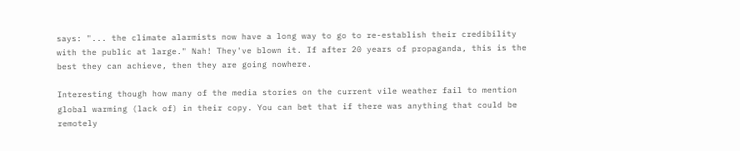says: "... the climate alarmists now have a long way to go to re-establish their credibility with the public at large." Nah! They've blown it. If after 20 years of propaganda, this is the best they can achieve, then they are going nowhere.

Interesting though how many of the media stories on the current vile weather fail to mention global warming (lack of) in their copy. You can bet that if there was anything that could be remotely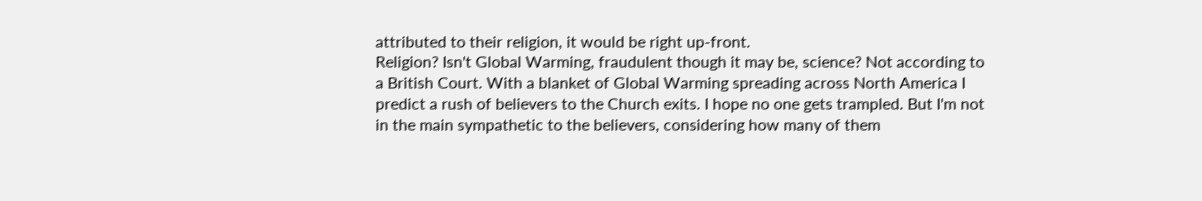attributed to their religion, it would be right up-front.
Religion? Isn't Global Warming, fraudulent though it may be, science? Not according to a British Court. With a blanket of Global Warming spreading across North America I predict a rush of believers to the Church exits. I hope no one gets trampled. But I'm not in the main sympathetic to the believers, considering how many of them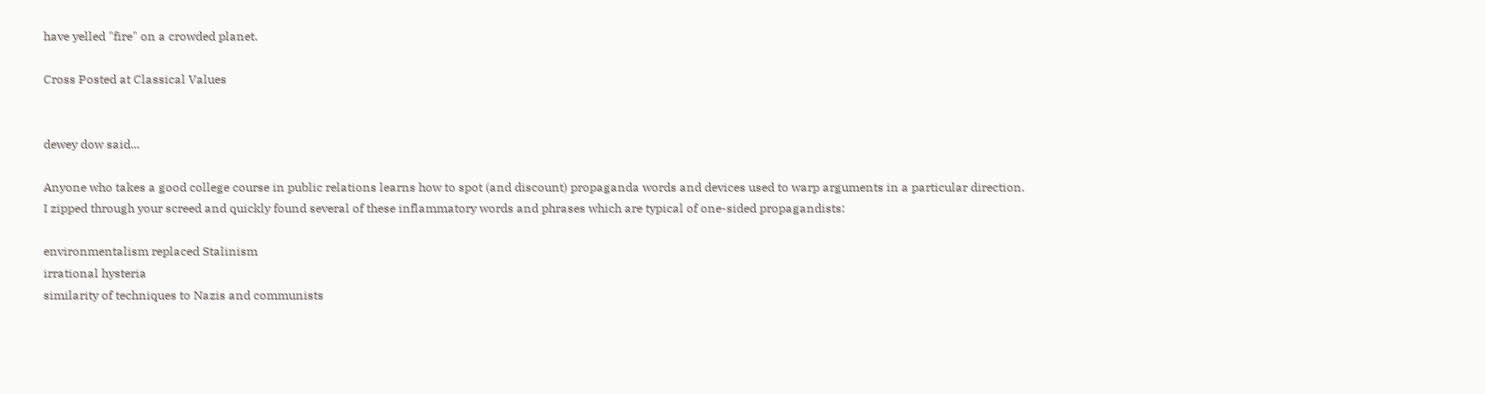have yelled "fire" on a crowded planet.

Cross Posted at Classical Values


dewey dow said...

Anyone who takes a good college course in public relations learns how to spot (and discount) propaganda words and devices used to warp arguments in a particular direction.
I zipped through your screed and quickly found several of these inflammatory words and phrases which are typical of one-sided propagandists:

environmentalism replaced Stalinism
irrational hysteria
similarity of techniques to Nazis and communists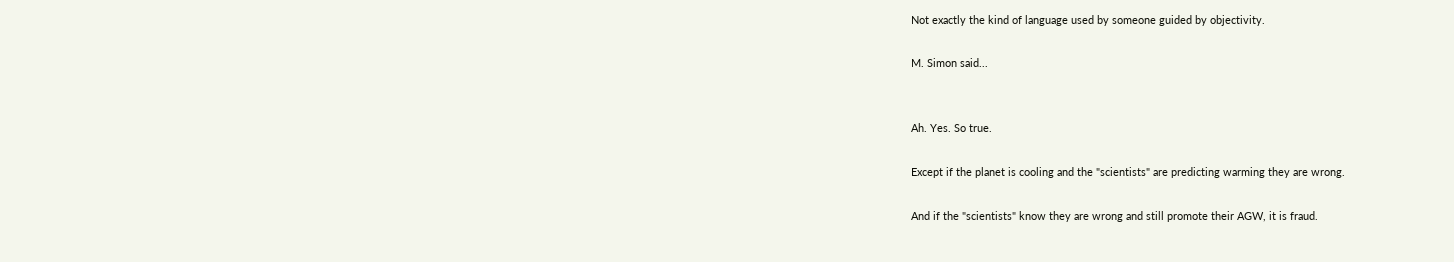Not exactly the kind of language used by someone guided by objectivity.

M. Simon said...


Ah. Yes. So true.

Except if the planet is cooling and the "scientists" are predicting warming they are wrong.

And if the "scientists" know they are wrong and still promote their AGW, it is fraud.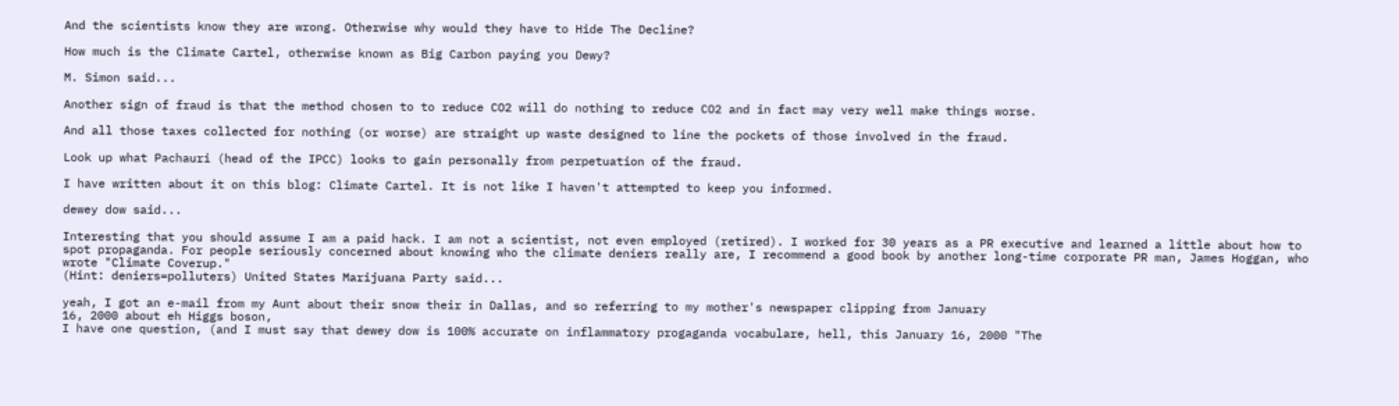And the scientists know they are wrong. Otherwise why would they have to Hide The Decline?

How much is the Climate Cartel, otherwise known as Big Carbon paying you Dewy?

M. Simon said...

Another sign of fraud is that the method chosen to to reduce CO2 will do nothing to reduce CO2 and in fact may very well make things worse.

And all those taxes collected for nothing (or worse) are straight up waste designed to line the pockets of those involved in the fraud.

Look up what Pachauri (head of the IPCC) looks to gain personally from perpetuation of the fraud.

I have written about it on this blog: Climate Cartel. It is not like I haven't attempted to keep you informed.

dewey dow said...

Interesting that you should assume I am a paid hack. I am not a scientist, not even employed (retired). I worked for 30 years as a PR executive and learned a little about how to spot propaganda. For people seriously concerned about knowing who the climate deniers really are, I recommend a good book by another long-time corporate PR man, James Hoggan, who wrote "Climate Coverup."
(Hint: deniers=polluters) United States Marijuana Party said...

yeah, I got an e-mail from my Aunt about their snow their in Dallas, and so referring to my mother's newspaper clipping from January
16, 2000 about eh Higgs boson,
I have one question, (and I must say that dewey dow is 100% accurate on inflammatory progaganda vocabulare, hell, this January 16, 2000 "The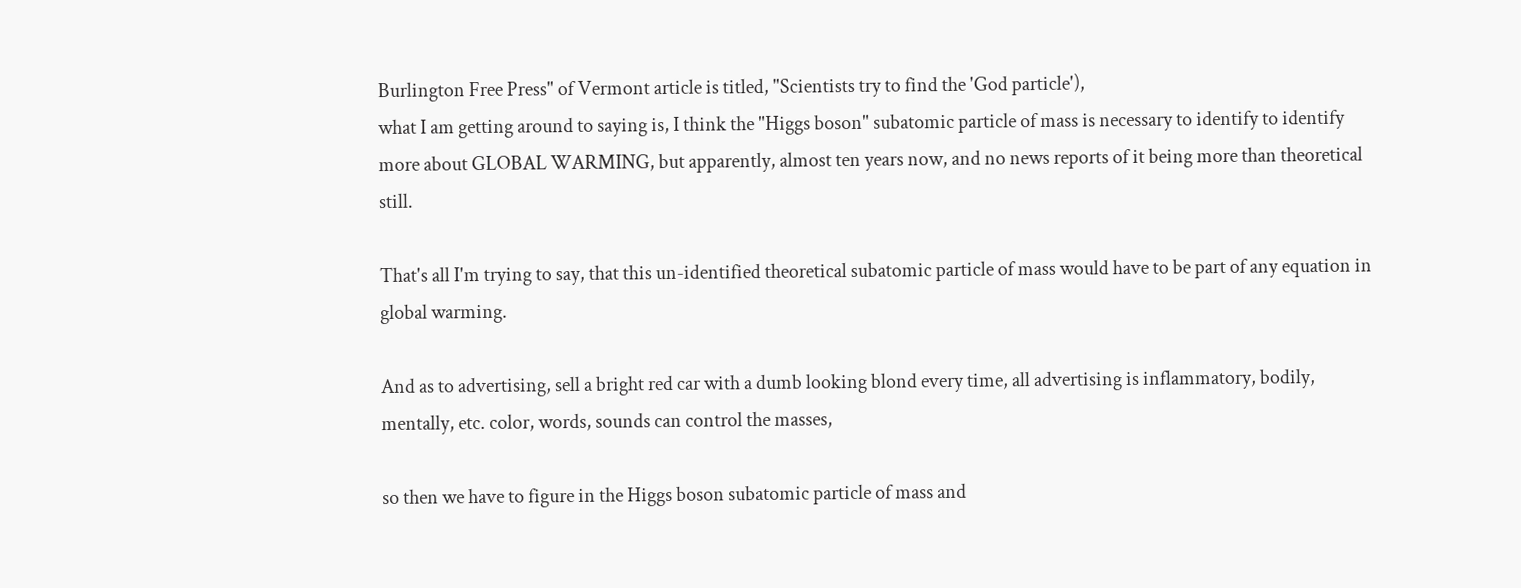Burlington Free Press" of Vermont article is titled, "Scientists try to find the 'God particle'),
what I am getting around to saying is, I think the "Higgs boson" subatomic particle of mass is necessary to identify to identify more about GLOBAL WARMING, but apparently, almost ten years now, and no news reports of it being more than theoretical still.

That's all I'm trying to say, that this un-identified theoretical subatomic particle of mass would have to be part of any equation in global warming.

And as to advertising, sell a bright red car with a dumb looking blond every time, all advertising is inflammatory, bodily, mentally, etc. color, words, sounds can control the masses,

so then we have to figure in the Higgs boson subatomic particle of mass and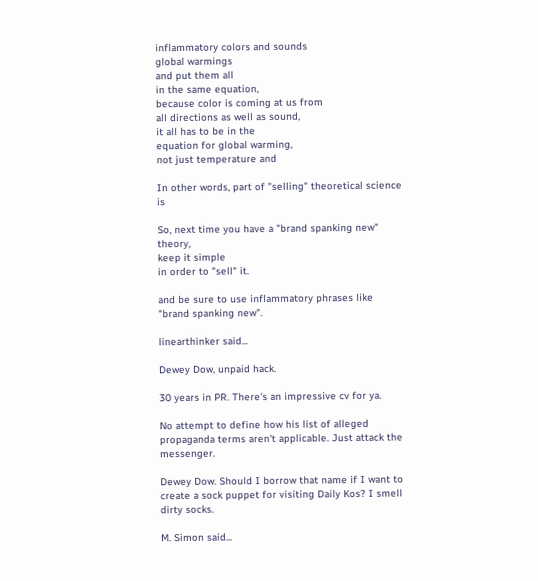inflammatory colors and sounds
global warmings
and put them all
in the same equation,
because color is coming at us from
all directions as well as sound,
it all has to be in the
equation for global warming,
not just temperature and

In other words, part of "selling" theoretical science is

So, next time you have a "brand spanking new" theory,
keep it simple
in order to "sell" it.

and be sure to use inflammatory phrases like
"brand spanking new".

linearthinker said...

Dewey Dow, unpaid hack.

30 years in PR. There's an impressive cv for ya.

No attempt to define how his list of alleged propaganda terms aren't applicable. Just attack the messenger.

Dewey Dow. Should I borrow that name if I want to create a sock puppet for visiting Daily Kos? I smell dirty socks.

M. Simon said...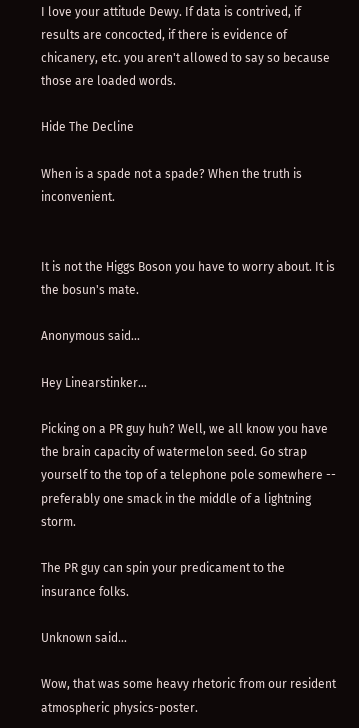I love your attitude Dewy. If data is contrived, if results are concocted, if there is evidence of chicanery, etc. you aren't allowed to say so because those are loaded words.

Hide The Decline

When is a spade not a spade? When the truth is inconvenient.


It is not the Higgs Boson you have to worry about. It is the bosun's mate.

Anonymous said...

Hey Linearstinker...

Picking on a PR guy huh? Well, we all know you have the brain capacity of watermelon seed. Go strap yourself to the top of a telephone pole somewhere -- preferably one smack in the middle of a lightning storm.

The PR guy can spin your predicament to the insurance folks.

Unknown said...

Wow, that was some heavy rhetoric from our resident atmospheric physics-poster.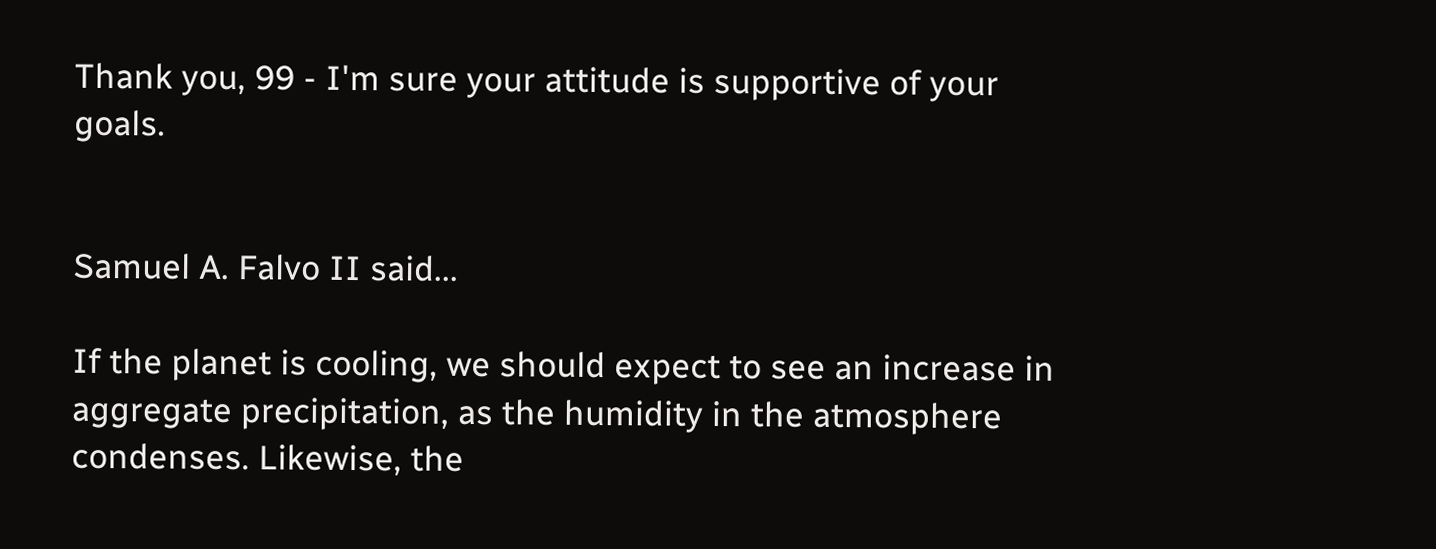Thank you, 99 - I'm sure your attitude is supportive of your goals.


Samuel A. Falvo II said...

If the planet is cooling, we should expect to see an increase in aggregate precipitation, as the humidity in the atmosphere condenses. Likewise, the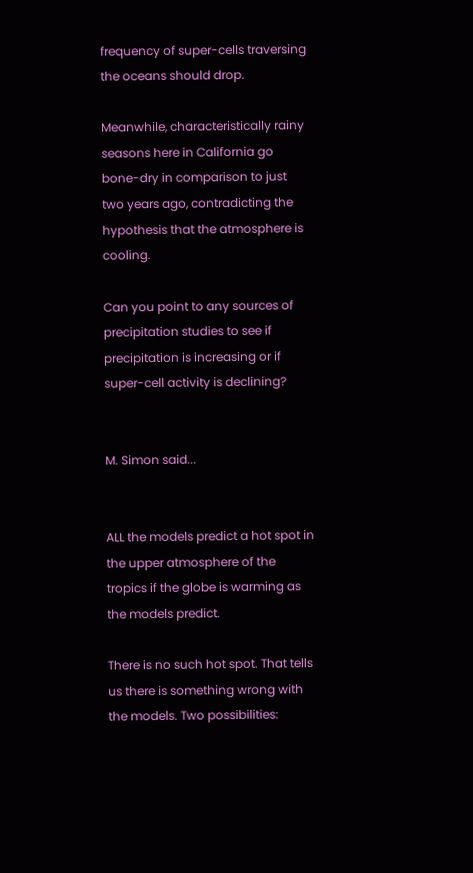frequency of super-cells traversing the oceans should drop.

Meanwhile, characteristically rainy seasons here in California go bone-dry in comparison to just two years ago, contradicting the hypothesis that the atmosphere is cooling.

Can you point to any sources of precipitation studies to see if precipitation is increasing or if super-cell activity is declining?


M. Simon said...


ALL the models predict a hot spot in the upper atmosphere of the tropics if the globe is warming as the models predict.

There is no such hot spot. That tells us there is something wrong with the models. Two possibilities: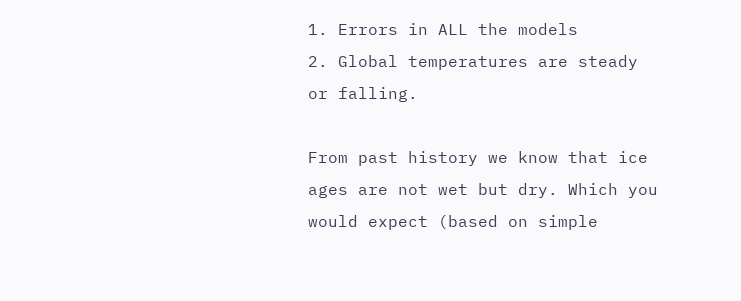1. Errors in ALL the models
2. Global temperatures are steady or falling.

From past history we know that ice ages are not wet but dry. Which you would expect (based on simple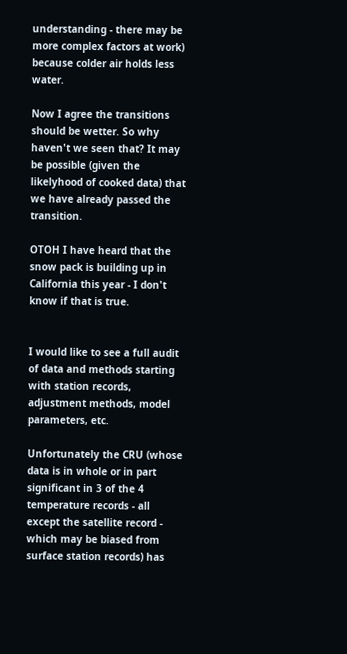understanding - there may be more complex factors at work) because colder air holds less water.

Now I agree the transitions should be wetter. So why haven't we seen that? It may be possible (given the likelyhood of cooked data) that we have already passed the transition.

OTOH I have heard that the snow pack is building up in California this year - I don't know if that is true.


I would like to see a full audit of data and methods starting with station records, adjustment methods, model parameters, etc.

Unfortunately the CRU (whose data is in whole or in part significant in 3 of the 4 temperature records - all except the satellite record - which may be biased from surface station records) has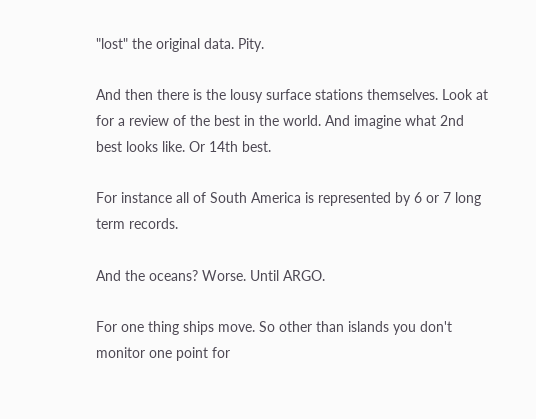"lost" the original data. Pity.

And then there is the lousy surface stations themselves. Look at for a review of the best in the world. And imagine what 2nd best looks like. Or 14th best.

For instance all of South America is represented by 6 or 7 long term records.

And the oceans? Worse. Until ARGO.

For one thing ships move. So other than islands you don't monitor one point for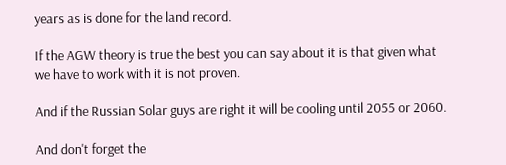years as is done for the land record.

If the AGW theory is true the best you can say about it is that given what we have to work with it is not proven.

And if the Russian Solar guys are right it will be cooling until 2055 or 2060.

And don't forget the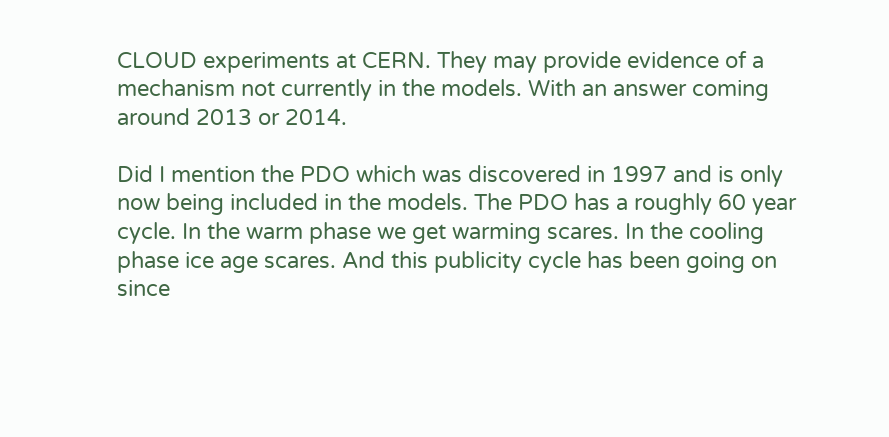CLOUD experiments at CERN. They may provide evidence of a mechanism not currently in the models. With an answer coming around 2013 or 2014.

Did I mention the PDO which was discovered in 1997 and is only now being included in the models. The PDO has a roughly 60 year cycle. In the warm phase we get warming scares. In the cooling phase ice age scares. And this publicity cycle has been going on since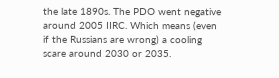the late 1890s. The PDO went negative around 2005 IIRC. Which means (even if the Russians are wrong) a cooling scare around 2030 or 2035.